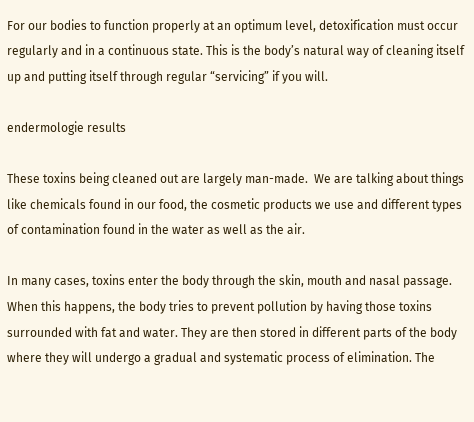For our bodies to function properly at an optimum level, detoxification must occur regularly and in a continuous state. This is the body’s natural way of cleaning itself up and putting itself through regular “servicing” if you will.

endermologie results

These toxins being cleaned out are largely man-made.  We are talking about things like chemicals found in our food, the cosmetic products we use and different types of contamination found in the water as well as the air.

In many cases, toxins enter the body through the skin, mouth and nasal passage. When this happens, the body tries to prevent pollution by having those toxins surrounded with fat and water. They are then stored in different parts of the body where they will undergo a gradual and systematic process of elimination. The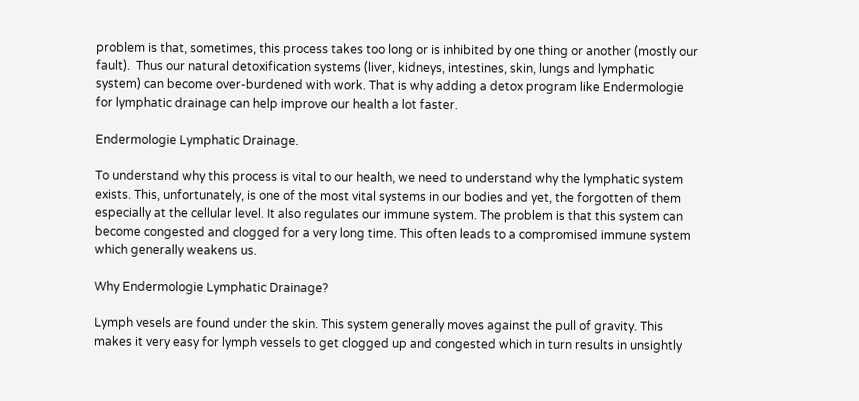problem is that, sometimes, this process takes too long or is inhibited by one thing or another (mostly our fault).  Thus our natural detoxification systems (liver, kidneys, intestines, skin, lungs and lymphatic system) can become over-burdened with work. That is why adding a detox program like Endermologie for lymphatic drainage can help improve our health a lot faster.

Endermologie Lymphatic Drainage.

To understand why this process is vital to our health, we need to understand why the lymphatic system exists. This, unfortunately, is one of the most vital systems in our bodies and yet, the forgotten of them especially at the cellular level. It also regulates our immune system. The problem is that this system can become congested and clogged for a very long time. This often leads to a compromised immune system which generally weakens us.

Why Endermologie Lymphatic Drainage?

Lymph vesels are found under the skin. This system generally moves against the pull of gravity. This makes it very easy for lymph vessels to get clogged up and congested which in turn results in unsightly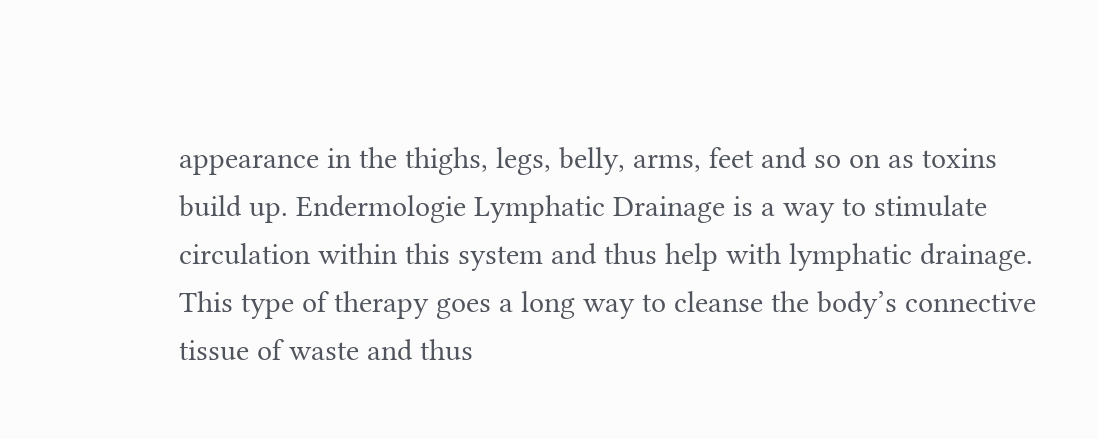appearance in the thighs, legs, belly, arms, feet and so on as toxins build up. Endermologie Lymphatic Drainage is a way to stimulate circulation within this system and thus help with lymphatic drainage.  This type of therapy goes a long way to cleanse the body’s connective tissue of waste and thus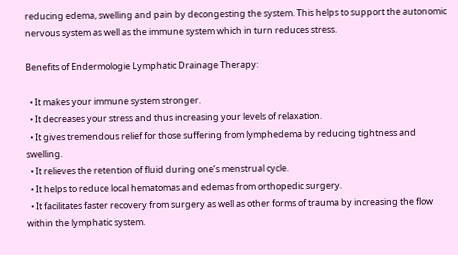reducing edema, swelling and pain by decongesting the system. This helps to support the autonomic nervous system as well as the immune system which in turn reduces stress.

Benefits of Endermologie Lymphatic Drainage Therapy:

  • It makes your immune system stronger.
  • It decreases your stress and thus increasing your levels of relaxation.
  • It gives tremendous relief for those suffering from lymphedema by reducing tightness and swelling.
  • It relieves the retention of fluid during one’s menstrual cycle.
  • It helps to reduce local hematomas and edemas from orthopedic surgery.
  • It facilitates faster recovery from surgery as well as other forms of trauma by increasing the flow within the lymphatic system.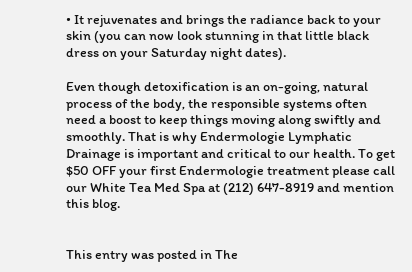• It rejuvenates and brings the radiance back to your skin (you can now look stunning in that little black dress on your Saturday night dates).

Even though detoxification is an on-going, natural process of the body, the responsible systems often need a boost to keep things moving along swiftly and smoothly. That is why Endermologie Lymphatic Drainage is important and critical to our health. To get $50 OFF your first Endermologie treatment please call our White Tea Med Spa at (212) 647-8919 and mention this blog.


This entry was posted in The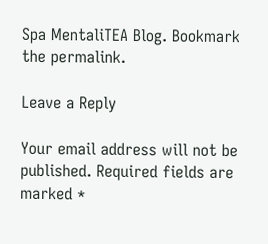Spa MentaliTEA Blog. Bookmark the permalink.

Leave a Reply

Your email address will not be published. Required fields are marked *